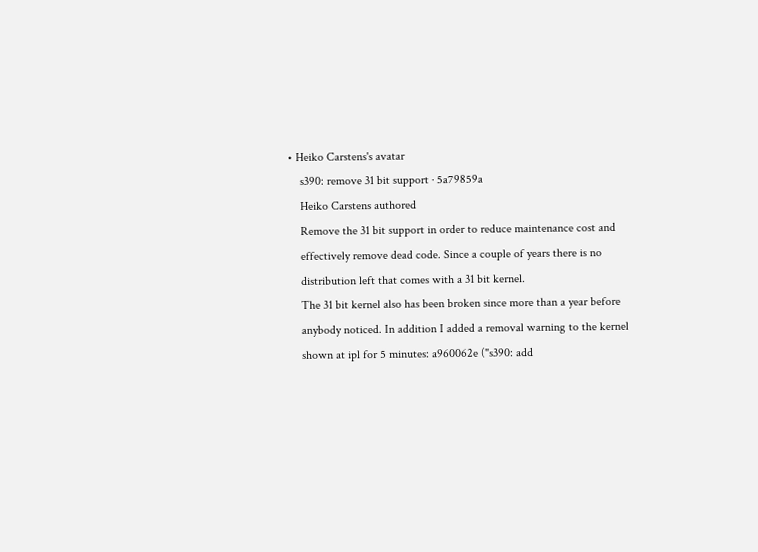• Heiko Carstens's avatar
    s390: remove 31 bit support · 5a79859a
    Heiko Carstens authored
    Remove the 31 bit support in order to reduce maintenance cost and
    effectively remove dead code. Since a couple of years there is no
    distribution left that comes with a 31 bit kernel.
    The 31 bit kernel also has been broken since more than a year before
    anybody noticed. In addition I added a removal warning to the kernel
    shown at ipl for 5 minutes: a960062e ("s390: add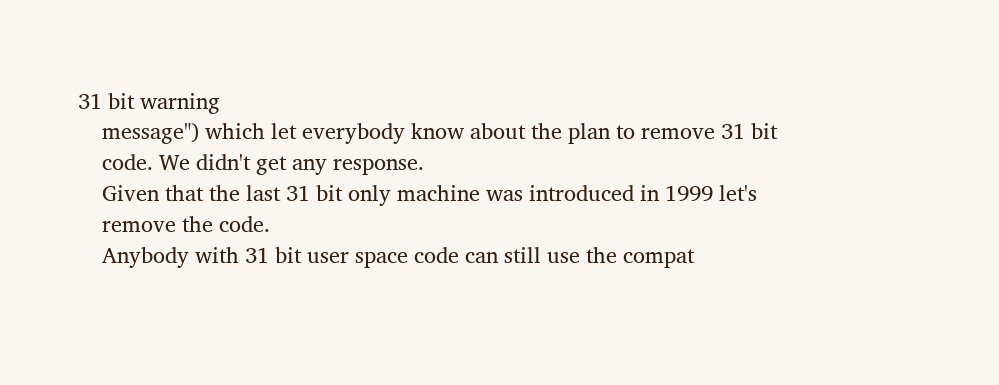31 bit warning
    message") which let everybody know about the plan to remove 31 bit
    code. We didn't get any response.
    Given that the last 31 bit only machine was introduced in 1999 let's
    remove the code.
    Anybody with 31 bit user space code can still use the compat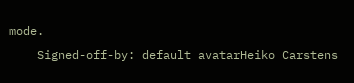mode.
    Signed-off-by: default avatarHeiko Carstens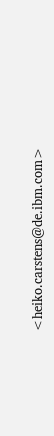<heiko.carstens@de.ibm.com>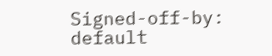Signed-off-by: default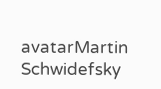avatarMartin Schwidefsky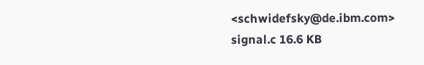<schwidefsky@de.ibm.com>
signal.c 16.6 KB